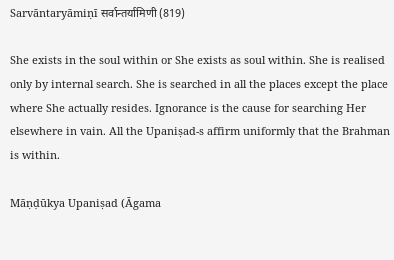Sarvāntaryāmiṇī सर्वान्तर्यामिणी (819)

She exists in the soul within or She exists as soul within. She is realised only by internal search. She is searched in all the places except the place where She actually resides. Ignorance is the cause for searching Her elsewhere in vain. All the Upaniṣad-s affirm uniformly that the Brahman is within.

Māṇḍūkya Upaniṣad (Āgama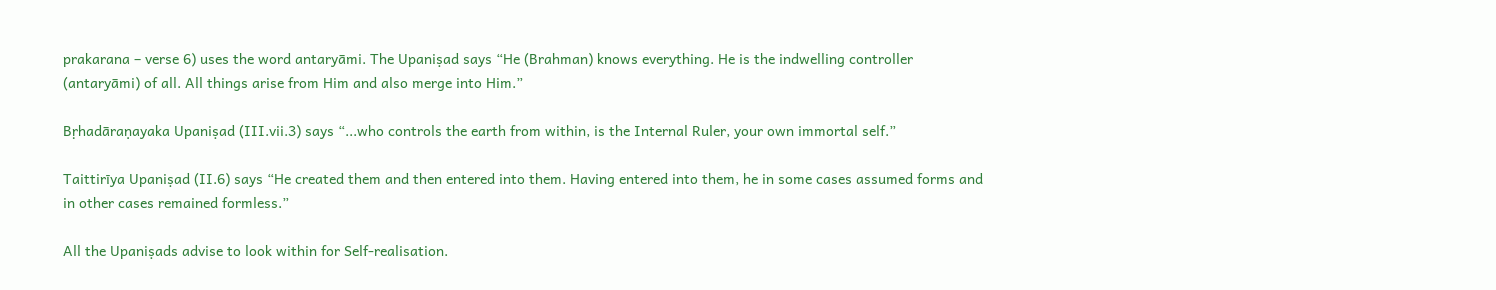prakarana – verse 6) uses the word antaryāmi. The Upaniṣad says “He (Brahman) knows everything. He is the indwelling controller (antaryāmi) of all. All things arise from Him and also merge into Him.”

Bṛhadāraṇayaka Upaniṣad (III.vii.3) says “...who controls the earth from within, is the Internal Ruler, your own immortal self.”

Taittirīya Upaniṣad (II.6) says “He created them and then entered into them. Having entered into them, he in some cases assumed forms and in other cases remained formless.”

All the Upaniṣads advise to look within for Self-realisation.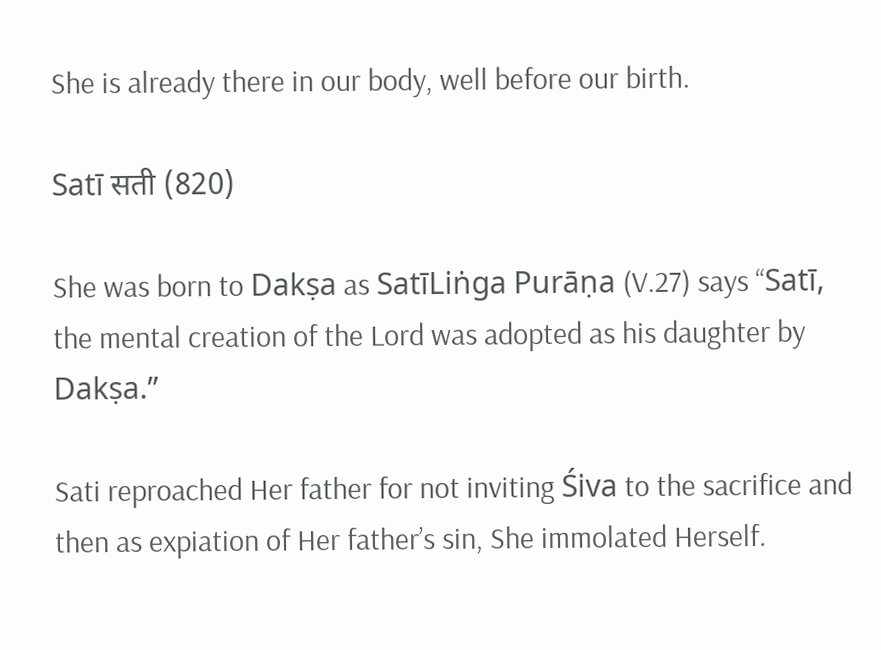She is already there in our body, well before our birth.

Satī सती (820)

She was born to Dakṣa as SatīLiṅga Purāṇa (V.27) says “Satī, the mental creation of the Lord was adopted as his daughter by Dakṣa.”

Sati reproached Her father for not inviting Śiva to the sacrifice and then as expiation of Her father’s sin, She immolated Herself.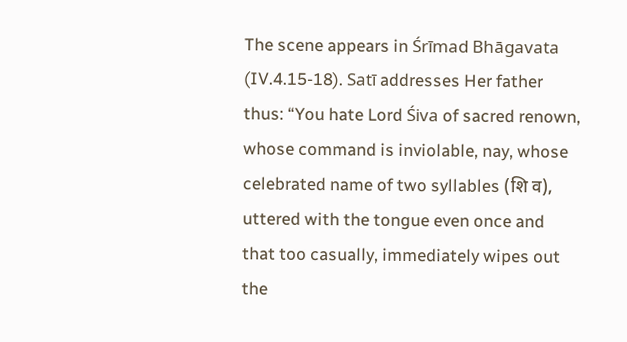The scene appears in Śrīmad Bhāgavata (IV.4.15-18). Satī addresses Her father thus: “You hate Lord Śiva of sacred renown, whose command is inviolable, nay, whose celebrated name of two syllables (शि व), uttered with the tongue even once and that too casually, immediately wipes out the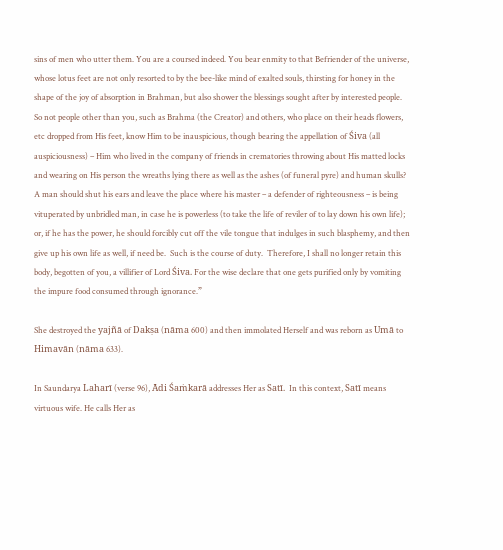sins of men who utter them. You are a coursed indeed. You bear enmity to that Befriender of the universe, whose lotus feet are not only resorted to by the bee-like mind of exalted souls, thirsting for honey in the shape of the joy of absorption in Brahman, but also shower the blessings sought after by interested people.  So not people other than you, such as Brahma (the Creator) and others, who place on their heads flowers, etc dropped from His feet, know Him to be inauspicious, though bearing the appellation of Śiva (all auspiciousness) – Him who lived in the company of friends in crematories throwing about His matted locks and wearing on His person the wreaths lying there as well as the ashes (of funeral pyre) and human skulls?  A man should shut his ears and leave the place where his master – a defender of righteousness – is being vituperated by unbridled man, in case he is powerless (to take the life of reviler of to lay down his own life); or, if he has the power, he should forcibly cut off the vile tongue that indulges in such blasphemy, and then give up his own life as well, if need be.  Such is the course of duty.  Therefore, I shall no longer retain this body, begotten of you, a villifier of Lord Śiva. For the wise declare that one gets purified only by vomiting the impure food consumed through ignorance.”

She destroyed the yajñā of Dakṣa (nāma 600) and then immolated Herself and was reborn as Umā to Himavān (nāma 633).

In Saundarya Laharī (verse 96), Ādi Śaṁkarā addresses Her as Satī.  In this context, Satī means virtuous wife. He calls Her as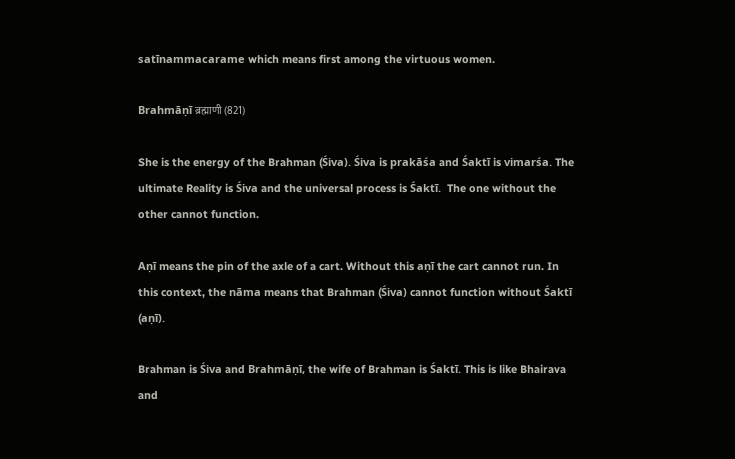satīnammacarame which means first among the virtuous women.

Brahmāṇī ब्रह्माणी (821)

She is the energy of the Brahman (Śiva). Śiva is prakāśa and Śaktī is vimarśa. The ultimate Reality is Śiva and the universal process is Śaktī.  The one without the other cannot function.

Aṇī means the pin of the axle of a cart. Without this aṇī the cart cannot run. In this context, the nāma means that Brahman (Śiva) cannot function without Śaktī (aṇī).

Brahman is Śiva and Brahmāṇī, the wife of Brahman is Śaktī. This is like Bhairava and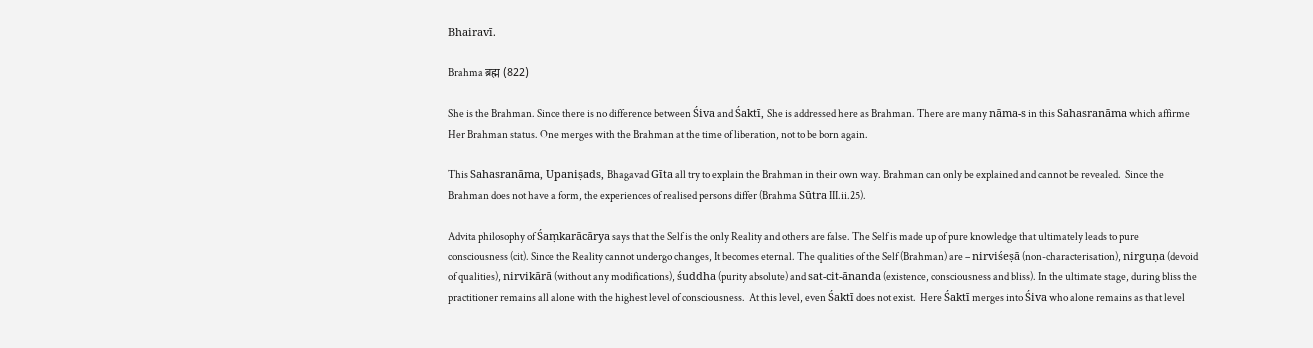Bhairavī.

Brahma ब्रह्म (822)

She is the Brahman. Since there is no difference between Śiva and Śaktī, She is addressed here as Brahman. There are many nāma-s in this Sahasranāma which affirme Her Brahman status. One merges with the Brahman at the time of liberation, not to be born again.

This Sahasranāma, Upaniṣads, Bhagavad Gīta all try to explain the Brahman in their own way. Brahman can only be explained and cannot be revealed.  Since the Brahman does not have a form, the experiences of realised persons differ (Brahma Sūtra III.ii.25).

Advita philosophy of Śaṃkarācārya says that the Self is the only Reality and others are false. The Self is made up of pure knowledge that ultimately leads to pure consciousness (cit). Since the Reality cannot undergo changes, It becomes eternal. The qualities of the Self (Brahman) are – nirviśeṣā (non-characterisation), nirguṇa (devoid of qualities), nirvikārā (without any modifications), śuddha (purity absolute) and sat-cit-ānanda (existence, consciousness and bliss). In the ultimate stage, during bliss the practitioner remains all alone with the highest level of consciousness.  At this level, even Śaktī does not exist.  Here Śaktī merges into Śiva who alone remains as that level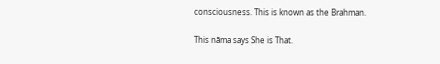consciousness. This is known as the Brahman.

This nāma says She is That.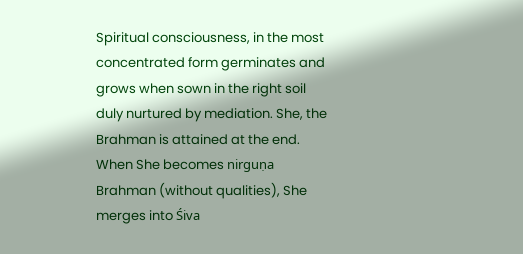Spiritual consciousness, in the most concentrated form germinates and grows when sown in the right soil duly nurtured by mediation. She, the Brahman is attained at the end. When She becomes nirguṇa Brahman (without qualities), She merges into Śiva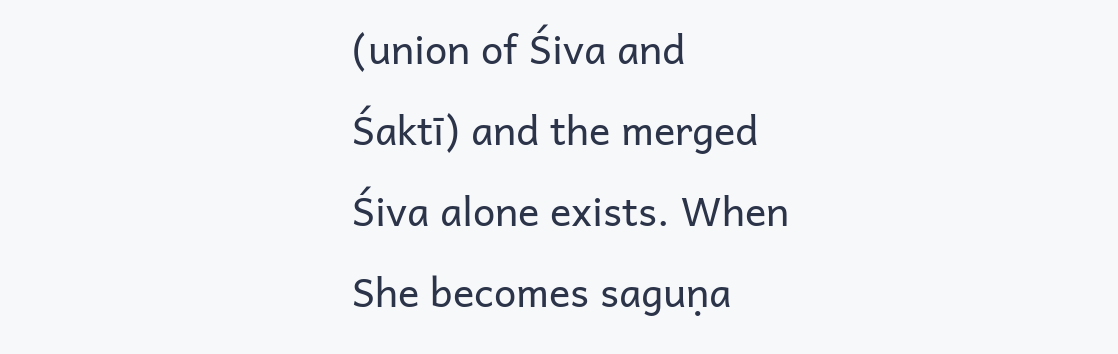(union of Śiva and Śaktī) and the merged Śiva alone exists. When She becomes saguṇa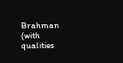Brahman (with qualities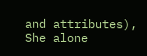and attributes), She alone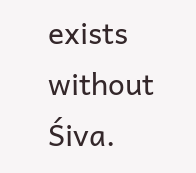exists without Śiva.